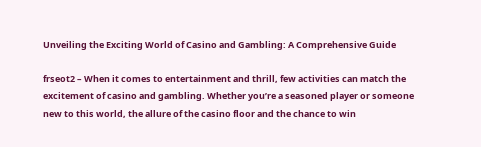Unveiling the Exciting World of Casino and Gambling: A Comprehensive Guide

frseot2 – When it comes to entertainment and thrill, few activities can match the excitement of casino and gambling. Whether you’re a seasoned player or someone new to this world, the allure of the casino floor and the chance to win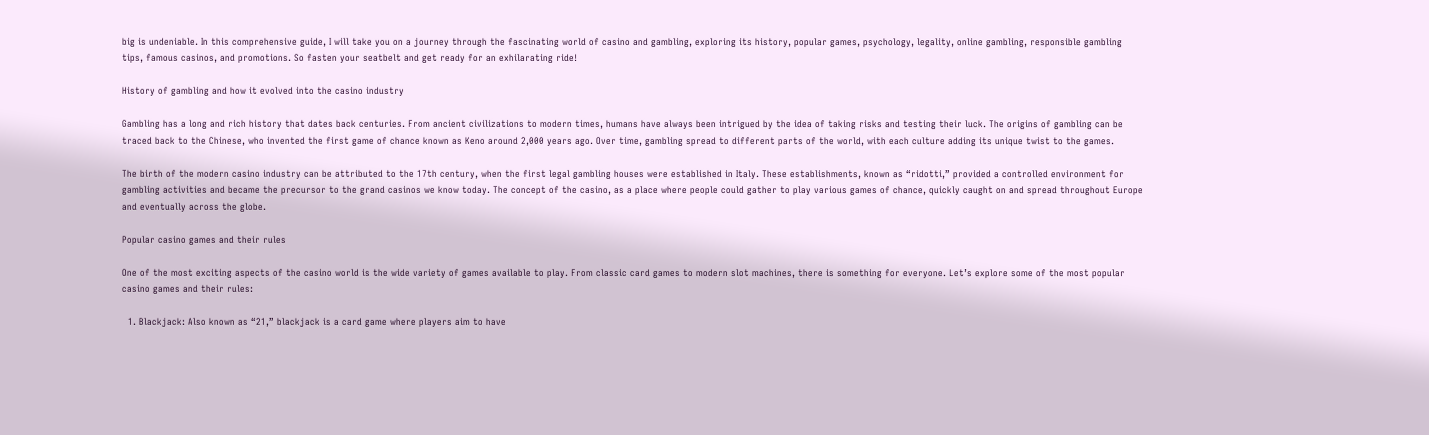big is undeniable. In this comprehensive guide, I will take you on a journey through the fascinating world of casino and gambling, exploring its history, popular games, psychology, legality, online gambling, responsible gambling tips, famous casinos, and promotions. So fasten your seatbelt and get ready for an exhilarating ride!

History of gambling and how it evolved into the casino industry

Gambling has a long and rich history that dates back centuries. From ancient civilizations to modern times, humans have always been intrigued by the idea of taking risks and testing their luck. The origins of gambling can be traced back to the Chinese, who invented the first game of chance known as Keno around 2,000 years ago. Over time, gambling spread to different parts of the world, with each culture adding its unique twist to the games.

The birth of the modern casino industry can be attributed to the 17th century, when the first legal gambling houses were established in Italy. These establishments, known as “ridotti,” provided a controlled environment for gambling activities and became the precursor to the grand casinos we know today. The concept of the casino, as a place where people could gather to play various games of chance, quickly caught on and spread throughout Europe and eventually across the globe.

Popular casino games and their rules

One of the most exciting aspects of the casino world is the wide variety of games available to play. From classic card games to modern slot machines, there is something for everyone. Let’s explore some of the most popular casino games and their rules:

  1. Blackjack: Also known as “21,” blackjack is a card game where players aim to have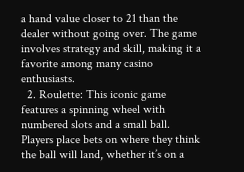a hand value closer to 21 than the dealer without going over. The game involves strategy and skill, making it a favorite among many casino enthusiasts.
  2. Roulette: This iconic game features a spinning wheel with numbered slots and a small ball. Players place bets on where they think the ball will land, whether it’s on a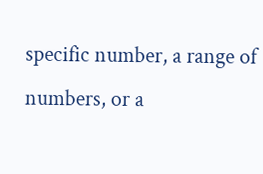specific number, a range of numbers, or a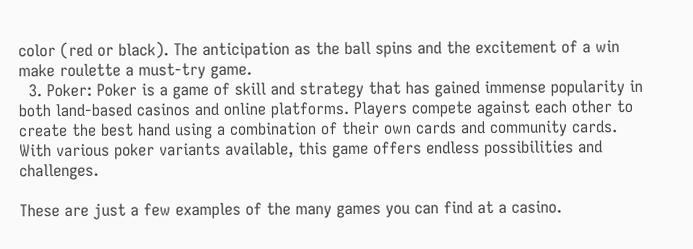color (red or black). The anticipation as the ball spins and the excitement of a win make roulette a must-try game.
  3. Poker: Poker is a game of skill and strategy that has gained immense popularity in both land-based casinos and online platforms. Players compete against each other to create the best hand using a combination of their own cards and community cards. With various poker variants available, this game offers endless possibilities and challenges.

These are just a few examples of the many games you can find at a casino.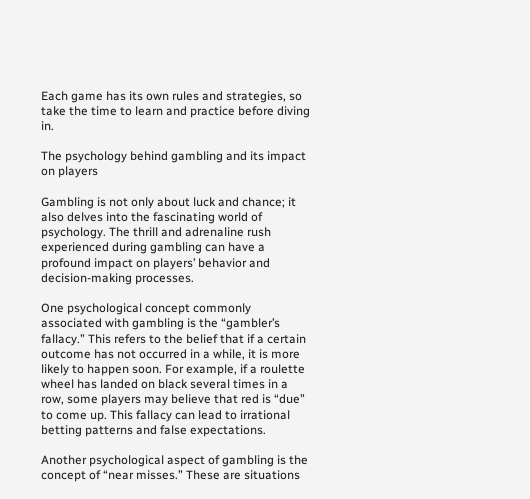Each game has its own rules and strategies, so take the time to learn and practice before diving in.

The psychology behind gambling and its impact on players

Gambling is not only about luck and chance; it also delves into the fascinating world of psychology. The thrill and adrenaline rush experienced during gambling can have a profound impact on players’ behavior and decision-making processes.

One psychological concept commonly associated with gambling is the “gambler’s fallacy.” This refers to the belief that if a certain outcome has not occurred in a while, it is more likely to happen soon. For example, if a roulette wheel has landed on black several times in a row, some players may believe that red is “due” to come up. This fallacy can lead to irrational betting patterns and false expectations.

Another psychological aspect of gambling is the concept of “near misses.” These are situations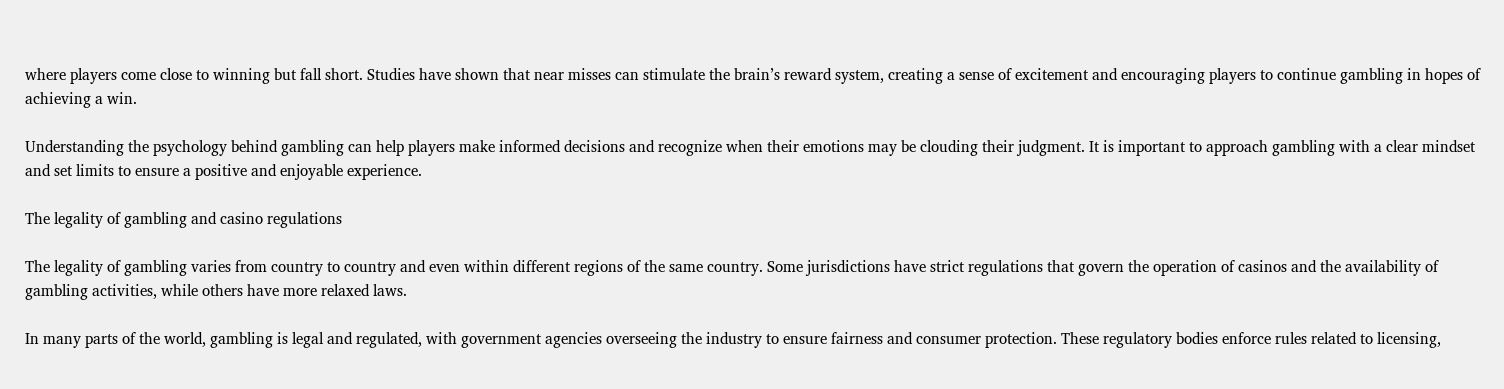where players come close to winning but fall short. Studies have shown that near misses can stimulate the brain’s reward system, creating a sense of excitement and encouraging players to continue gambling in hopes of achieving a win.

Understanding the psychology behind gambling can help players make informed decisions and recognize when their emotions may be clouding their judgment. It is important to approach gambling with a clear mindset and set limits to ensure a positive and enjoyable experience.

The legality of gambling and casino regulations

The legality of gambling varies from country to country and even within different regions of the same country. Some jurisdictions have strict regulations that govern the operation of casinos and the availability of gambling activities, while others have more relaxed laws.

In many parts of the world, gambling is legal and regulated, with government agencies overseeing the industry to ensure fairness and consumer protection. These regulatory bodies enforce rules related to licensing,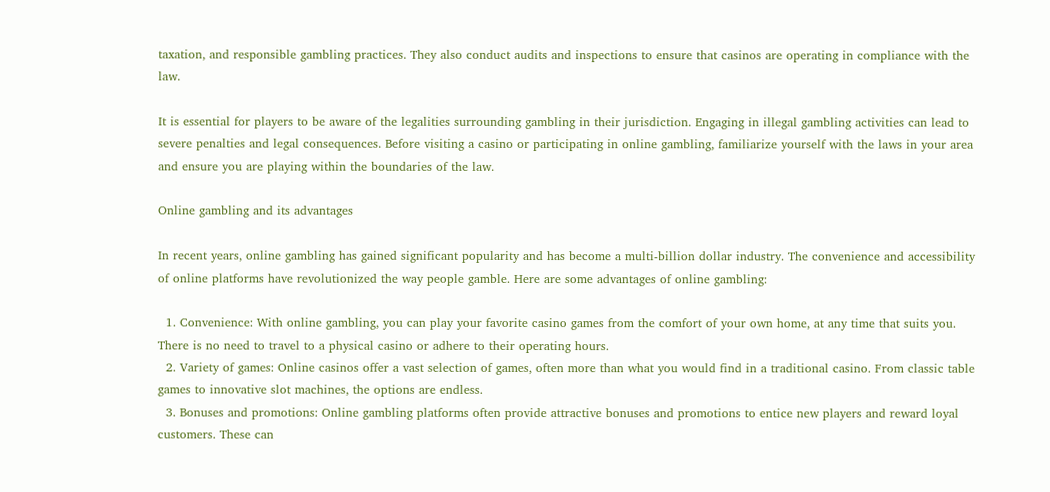taxation, and responsible gambling practices. They also conduct audits and inspections to ensure that casinos are operating in compliance with the law.

It is essential for players to be aware of the legalities surrounding gambling in their jurisdiction. Engaging in illegal gambling activities can lead to severe penalties and legal consequences. Before visiting a casino or participating in online gambling, familiarize yourself with the laws in your area and ensure you are playing within the boundaries of the law.

Online gambling and its advantages

In recent years, online gambling has gained significant popularity and has become a multi-billion dollar industry. The convenience and accessibility of online platforms have revolutionized the way people gamble. Here are some advantages of online gambling:

  1. Convenience: With online gambling, you can play your favorite casino games from the comfort of your own home, at any time that suits you. There is no need to travel to a physical casino or adhere to their operating hours.
  2. Variety of games: Online casinos offer a vast selection of games, often more than what you would find in a traditional casino. From classic table games to innovative slot machines, the options are endless.
  3. Bonuses and promotions: Online gambling platforms often provide attractive bonuses and promotions to entice new players and reward loyal customers. These can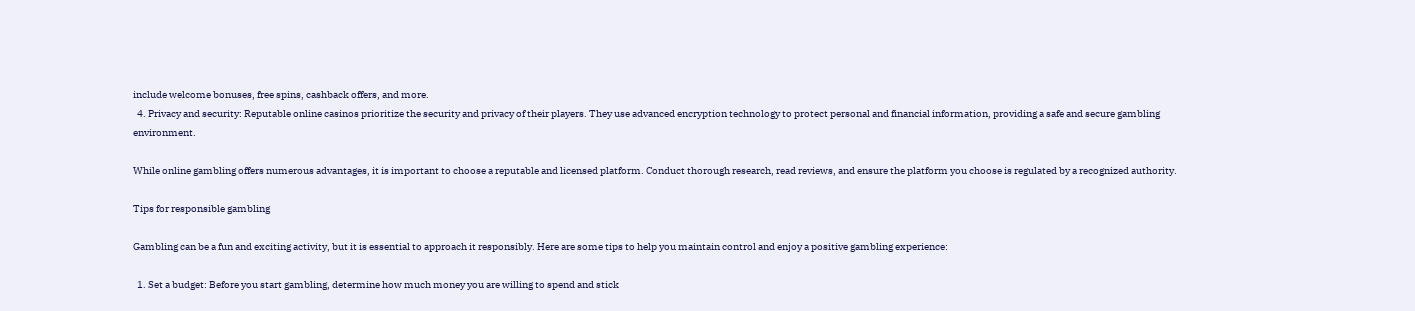include welcome bonuses, free spins, cashback offers, and more.
  4. Privacy and security: Reputable online casinos prioritize the security and privacy of their players. They use advanced encryption technology to protect personal and financial information, providing a safe and secure gambling environment.

While online gambling offers numerous advantages, it is important to choose a reputable and licensed platform. Conduct thorough research, read reviews, and ensure the platform you choose is regulated by a recognized authority.

Tips for responsible gambling

Gambling can be a fun and exciting activity, but it is essential to approach it responsibly. Here are some tips to help you maintain control and enjoy a positive gambling experience:

  1. Set a budget: Before you start gambling, determine how much money you are willing to spend and stick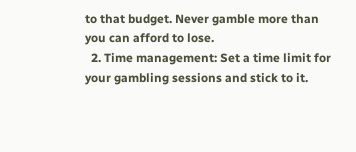to that budget. Never gamble more than you can afford to lose.
  2. Time management: Set a time limit for your gambling sessions and stick to it.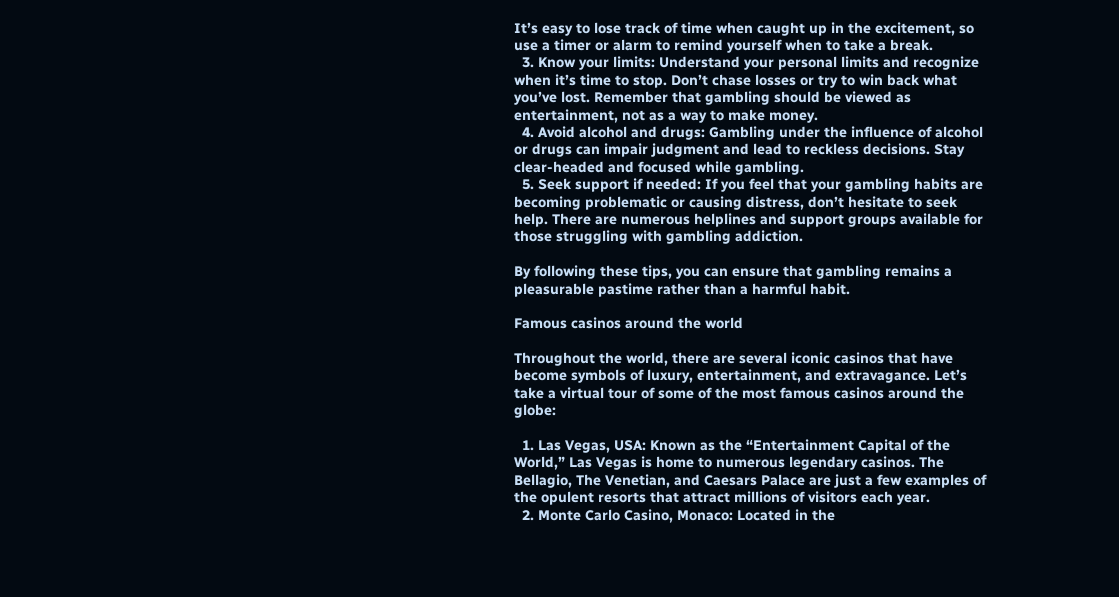It’s easy to lose track of time when caught up in the excitement, so use a timer or alarm to remind yourself when to take a break.
  3. Know your limits: Understand your personal limits and recognize when it’s time to stop. Don’t chase losses or try to win back what you’ve lost. Remember that gambling should be viewed as entertainment, not as a way to make money.
  4. Avoid alcohol and drugs: Gambling under the influence of alcohol or drugs can impair judgment and lead to reckless decisions. Stay clear-headed and focused while gambling.
  5. Seek support if needed: If you feel that your gambling habits are becoming problematic or causing distress, don’t hesitate to seek help. There are numerous helplines and support groups available for those struggling with gambling addiction.

By following these tips, you can ensure that gambling remains a pleasurable pastime rather than a harmful habit.

Famous casinos around the world

Throughout the world, there are several iconic casinos that have become symbols of luxury, entertainment, and extravagance. Let’s take a virtual tour of some of the most famous casinos around the globe:

  1. Las Vegas, USA: Known as the “Entertainment Capital of the World,” Las Vegas is home to numerous legendary casinos. The Bellagio, The Venetian, and Caesars Palace are just a few examples of the opulent resorts that attract millions of visitors each year.
  2. Monte Carlo Casino, Monaco: Located in the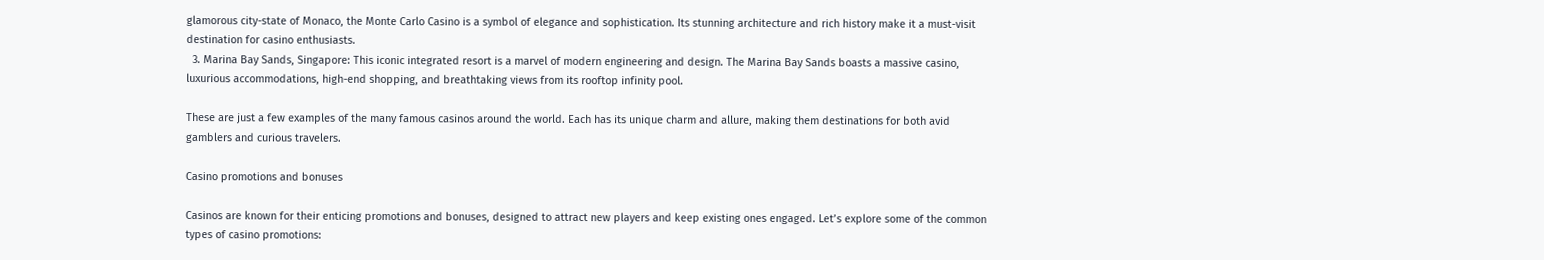glamorous city-state of Monaco, the Monte Carlo Casino is a symbol of elegance and sophistication. Its stunning architecture and rich history make it a must-visit destination for casino enthusiasts.
  3. Marina Bay Sands, Singapore: This iconic integrated resort is a marvel of modern engineering and design. The Marina Bay Sands boasts a massive casino, luxurious accommodations, high-end shopping, and breathtaking views from its rooftop infinity pool.

These are just a few examples of the many famous casinos around the world. Each has its unique charm and allure, making them destinations for both avid gamblers and curious travelers.

Casino promotions and bonuses

Casinos are known for their enticing promotions and bonuses, designed to attract new players and keep existing ones engaged. Let’s explore some of the common types of casino promotions: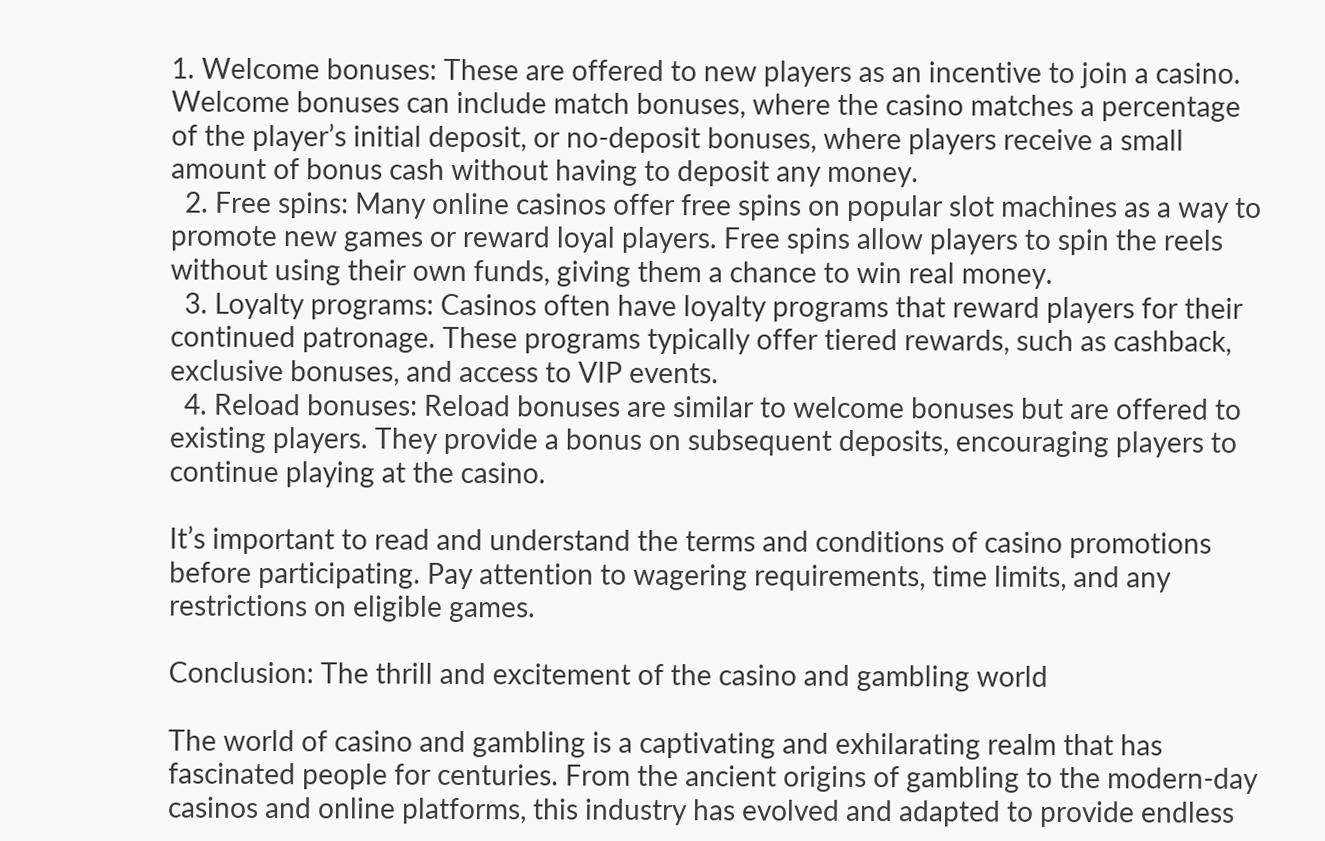1. Welcome bonuses: These are offered to new players as an incentive to join a casino. Welcome bonuses can include match bonuses, where the casino matches a percentage of the player’s initial deposit, or no-deposit bonuses, where players receive a small amount of bonus cash without having to deposit any money.
  2. Free spins: Many online casinos offer free spins on popular slot machines as a way to promote new games or reward loyal players. Free spins allow players to spin the reels without using their own funds, giving them a chance to win real money.
  3. Loyalty programs: Casinos often have loyalty programs that reward players for their continued patronage. These programs typically offer tiered rewards, such as cashback, exclusive bonuses, and access to VIP events.
  4. Reload bonuses: Reload bonuses are similar to welcome bonuses but are offered to existing players. They provide a bonus on subsequent deposits, encouraging players to continue playing at the casino.

It’s important to read and understand the terms and conditions of casino promotions before participating. Pay attention to wagering requirements, time limits, and any restrictions on eligible games.

Conclusion: The thrill and excitement of the casino and gambling world

The world of casino and gambling is a captivating and exhilarating realm that has fascinated people for centuries. From the ancient origins of gambling to the modern-day casinos and online platforms, this industry has evolved and adapted to provide endless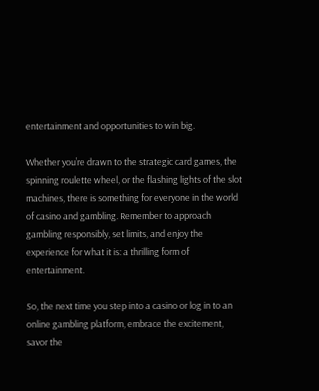entertainment and opportunities to win big.

Whether you’re drawn to the strategic card games, the spinning roulette wheel, or the flashing lights of the slot machines, there is something for everyone in the world of casino and gambling. Remember to approach gambling responsibly, set limits, and enjoy the experience for what it is: a thrilling form of entertainment.

So, the next time you step into a casino or log in to an online gambling platform, embrace the excitement, savor the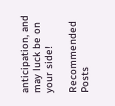anticipation, and may luck be on your side!

Recommended Posts